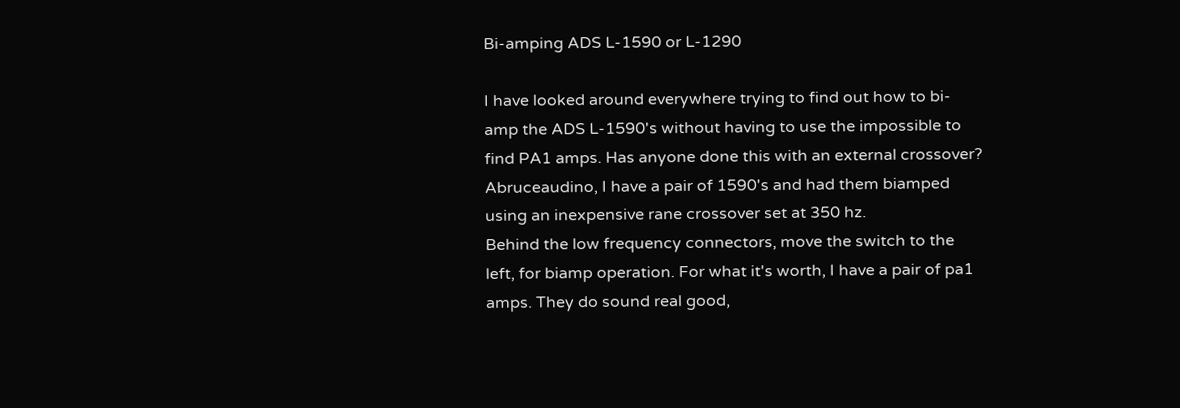Bi-amping ADS L-1590 or L-1290

I have looked around everywhere trying to find out how to bi-amp the ADS L-1590's without having to use the impossible to find PA1 amps. Has anyone done this with an external crossover?
Abruceaudino, I have a pair of 1590's and had them biamped using an inexpensive rane crossover set at 350 hz.
Behind the low frequency connectors, move the switch to the left, for biamp operation. For what it's worth, I have a pair of pa1 amps. They do sound real good,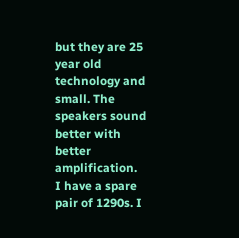but they are 25 year old technology and small. The speakers sound better with better amplification.
I have a spare pair of 1290s. I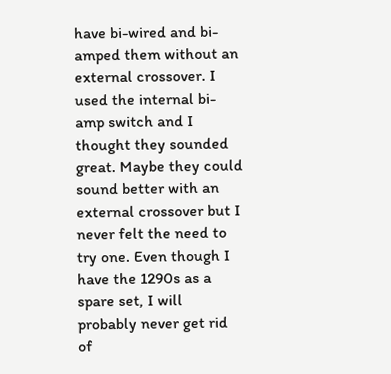have bi-wired and bi-amped them without an external crossover. I used the internal bi-amp switch and I thought they sounded great. Maybe they could sound better with an external crossover but I never felt the need to try one. Even though I have the 1290s as a spare set, I will probably never get rid of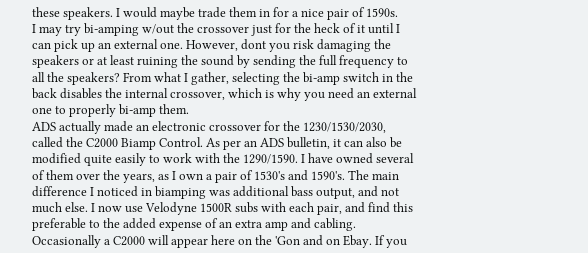these speakers. I would maybe trade them in for a nice pair of 1590s.
I may try bi-amping w/out the crossover just for the heck of it until I can pick up an external one. However, dont you risk damaging the speakers or at least ruining the sound by sending the full frequency to all the speakers? From what I gather, selecting the bi-amp switch in the back disables the internal crossover, which is why you need an external one to properly bi-amp them.
ADS actually made an electronic crossover for the 1230/1530/2030, called the C2000 Biamp Control. As per an ADS bulletin, it can also be modified quite easily to work with the 1290/1590. I have owned several of them over the years, as I own a pair of 1530's and 1590's. The main difference I noticed in biamping was additional bass output, and not much else. I now use Velodyne 1500R subs with each pair, and find this preferable to the added expense of an extra amp and cabling. Occasionally a C2000 will appear here on the 'Gon and on Ebay. If you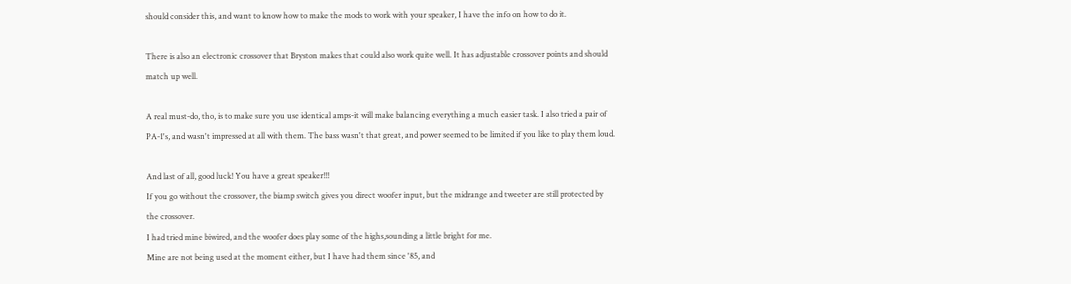should consider this, and want to know how to make the mods to work with your speaker, I have the info on how to do it.

There is also an electronic crossover that Bryston makes that could also work quite well. It has adjustable crossover points and should match up well.

A real must-do, tho, is to make sure you use identical amps-it will make balancing everything a much easier task. I also tried a pair of PA-1's, and wasn't impressed at all with them. The bass wasn't that great, and power seemed to be limited if you like to play them loud.

And last of all, good luck! You have a great speaker!!!
If you go without the crossover, the biamp switch gives you direct woofer input, but the midrange and tweeter are still protected by the crossover.
I had tried mine biwired, and the woofer does play some of the highs,sounding a little bright for me.
Mine are not being used at the moment either, but I have had them since '85, and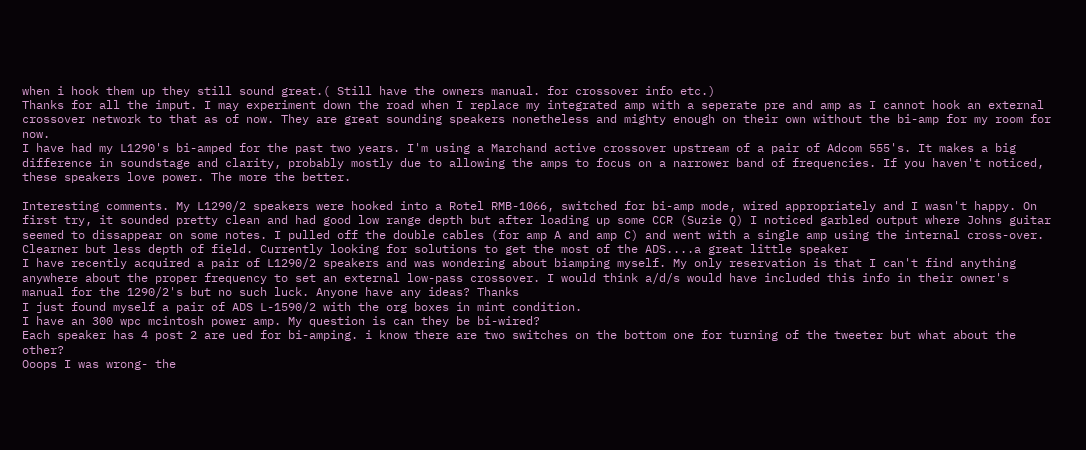when i hook them up they still sound great.( Still have the owners manual. for crossover info etc.)
Thanks for all the imput. I may experiment down the road when I replace my integrated amp with a seperate pre and amp as I cannot hook an external crossover network to that as of now. They are great sounding speakers nonetheless and mighty enough on their own without the bi-amp for my room for now.
I have had my L1290's bi-amped for the past two years. I'm using a Marchand active crossover upstream of a pair of Adcom 555's. It makes a big difference in soundstage and clarity, probably mostly due to allowing the amps to focus on a narrower band of frequencies. If you haven't noticed, these speakers love power. The more the better.

Interesting comments. My L1290/2 speakers were hooked into a Rotel RMB-1066, switched for bi-amp mode, wired appropriately and I wasn't happy. On first try, it sounded pretty clean and had good low range depth but after loading up some CCR (Suzie Q) I noticed garbled output where Johns guitar seemed to dissappear on some notes. I pulled off the double cables (for amp A and amp C) and went with a single amp using the internal cross-over. Clearner but less depth of field. Currently looking for solutions to get the most of the ADS....a great little speaker
I have recently acquired a pair of L1290/2 speakers and was wondering about biamping myself. My only reservation is that I can't find anything anywhere about the proper frequency to set an external low-pass crossover. I would think a/d/s would have included this info in their owner's manual for the 1290/2's but no such luck. Anyone have any ideas? Thanks
I just found myself a pair of ADS L-1590/2 with the org boxes in mint condition.
I have an 300 wpc mcintosh power amp. My question is can they be bi-wired?
Each speaker has 4 post 2 are ued for bi-amping. i know there are two switches on the bottom one for turning of the tweeter but what about the other?
Ooops I was wrong- the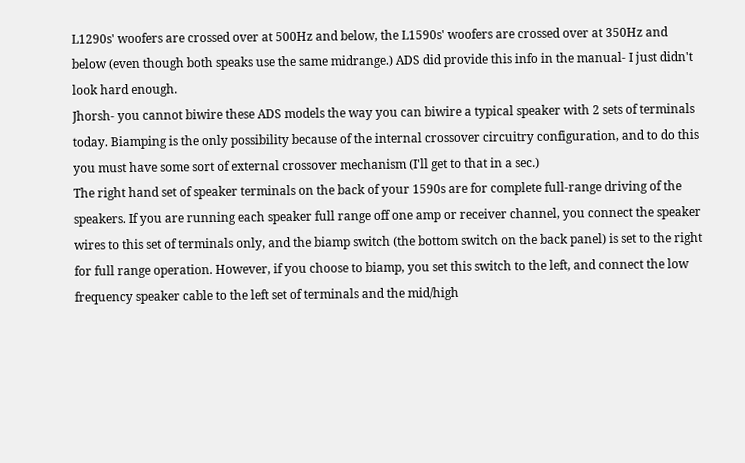L1290s' woofers are crossed over at 500Hz and below, the L1590s' woofers are crossed over at 350Hz and below (even though both speaks use the same midrange.) ADS did provide this info in the manual- I just didn't look hard enough.
Jhorsh- you cannot biwire these ADS models the way you can biwire a typical speaker with 2 sets of terminals today. Biamping is the only possibility because of the internal crossover circuitry configuration, and to do this you must have some sort of external crossover mechanism (I'll get to that in a sec.)
The right hand set of speaker terminals on the back of your 1590s are for complete full-range driving of the speakers. If you are running each speaker full range off one amp or receiver channel, you connect the speaker wires to this set of terminals only, and the biamp switch (the bottom switch on the back panel) is set to the right for full range operation. However, if you choose to biamp, you set this switch to the left, and connect the low frequency speaker cable to the left set of terminals and the mid/high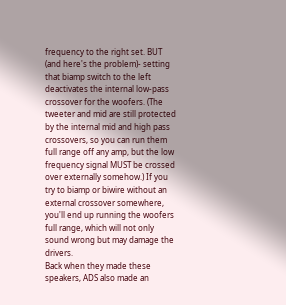frequency to the right set. BUT (and here's the problem)- setting that biamp switch to the left deactivates the internal low-pass crossover for the woofers. (The tweeter and mid are still protected by the internal mid and high pass crossovers, so you can run them full range off any amp, but the low frequency signal MUST be crossed over externally somehow.) If you try to biamp or biwire without an external crossover somewhere, you'll end up running the woofers full range, which will not only sound wrong but may damage the drivers.
Back when they made these speakers, ADS also made an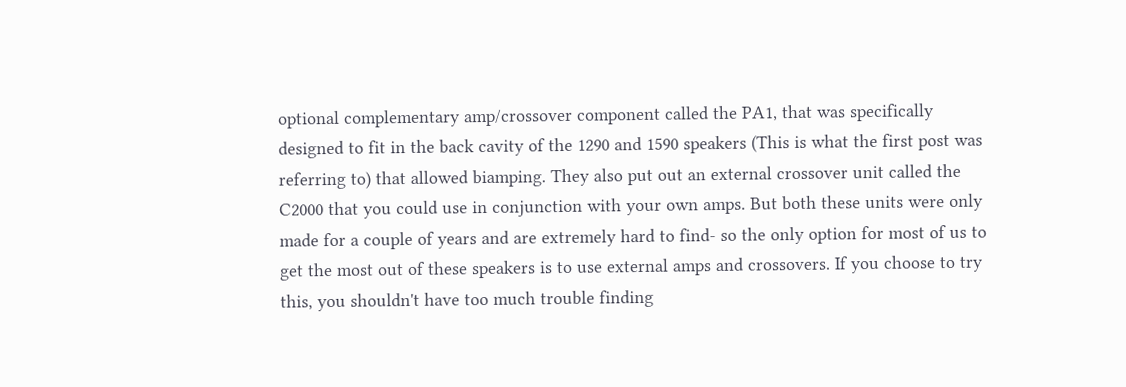optional complementary amp/crossover component called the PA1, that was specifically designed to fit in the back cavity of the 1290 and 1590 speakers (This is what the first post was referring to) that allowed biamping. They also put out an external crossover unit called the C2000 that you could use in conjunction with your own amps. But both these units were only made for a couple of years and are extremely hard to find- so the only option for most of us to get the most out of these speakers is to use external amps and crossovers. If you choose to try this, you shouldn't have too much trouble finding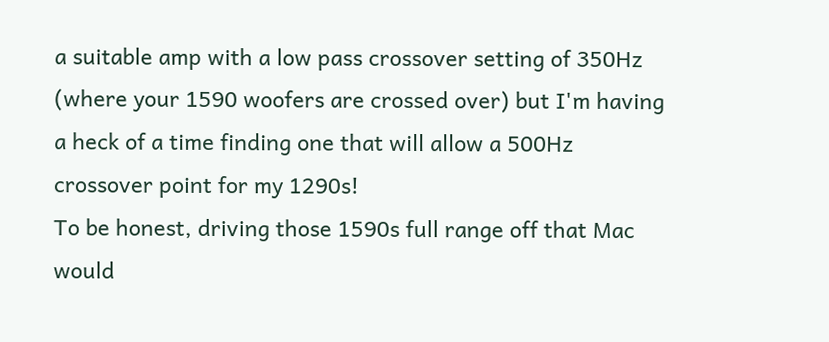a suitable amp with a low pass crossover setting of 350Hz (where your 1590 woofers are crossed over) but I'm having a heck of a time finding one that will allow a 500Hz crossover point for my 1290s!
To be honest, driving those 1590s full range off that Mac would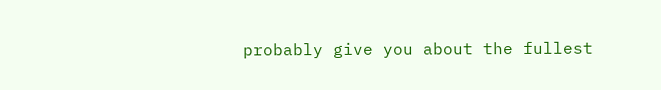probably give you about the fullest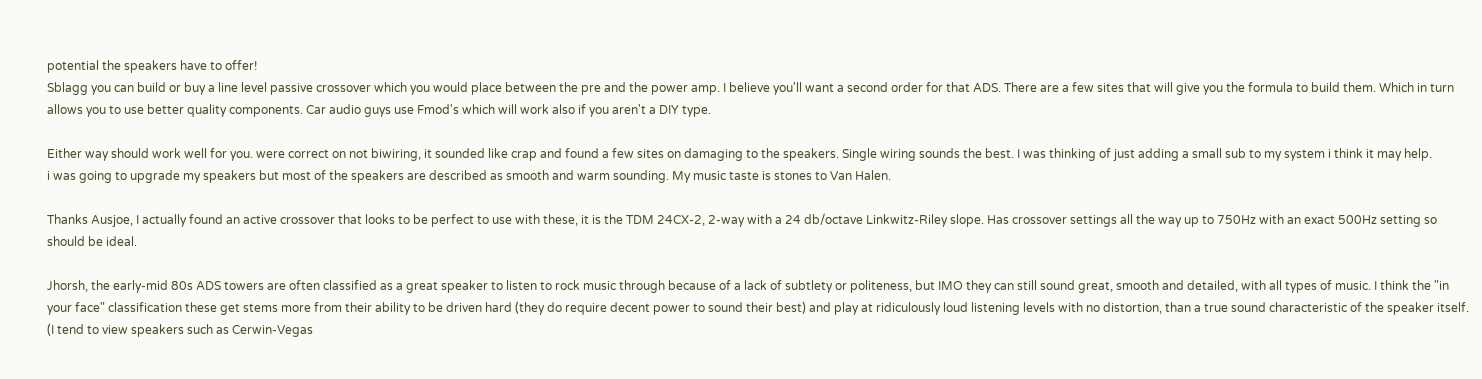potential the speakers have to offer!
Sblagg you can build or buy a line level passive crossover which you would place between the pre and the power amp. I believe you'll want a second order for that ADS. There are a few sites that will give you the formula to build them. Which in turn allows you to use better quality components. Car audio guys use Fmod's which will work also if you aren't a DIY type.

Either way should work well for you. were correct on not biwiring, it sounded like crap and found a few sites on damaging to the speakers. Single wiring sounds the best. I was thinking of just adding a small sub to my system i think it may help.
i was going to upgrade my speakers but most of the speakers are described as smooth and warm sounding. My music taste is stones to Van Halen.

Thanks Ausjoe, I actually found an active crossover that looks to be perfect to use with these, it is the TDM 24CX-2, 2-way with a 24 db/octave Linkwitz-Riley slope. Has crossover settings all the way up to 750Hz with an exact 500Hz setting so should be ideal.

Jhorsh, the early-mid 80s ADS towers are often classified as a great speaker to listen to rock music through because of a lack of subtlety or politeness, but IMO they can still sound great, smooth and detailed, with all types of music. I think the "in your face" classification these get stems more from their ability to be driven hard (they do require decent power to sound their best) and play at ridiculously loud listening levels with no distortion, than a true sound characteristic of the speaker itself. (I tend to view speakers such as Cerwin-Vegas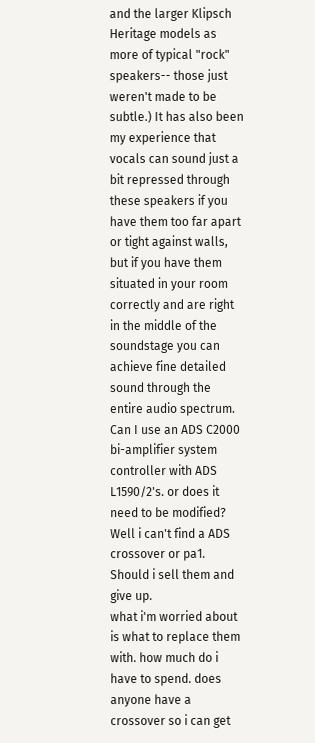and the larger Klipsch Heritage models as more of typical "rock" speakers-- those just weren't made to be subtle.) It has also been my experience that vocals can sound just a bit repressed through these speakers if you have them too far apart or tight against walls, but if you have them situated in your room correctly and are right in the middle of the soundstage you can achieve fine detailed sound through the entire audio spectrum.
Can I use an ADS C2000 bi-amplifier system controller with ADS L1590/2's. or does it need to be modified?
Well i can't find a ADS crossover or pa1. Should i sell them and give up.
what i'm worried about is what to replace them with. how much do i have to spend. does anyone have a crossover so i can get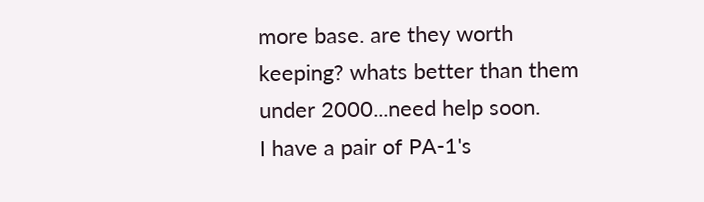more base. are they worth keeping? whats better than them under 2000...need help soon.
I have a pair of PA-1's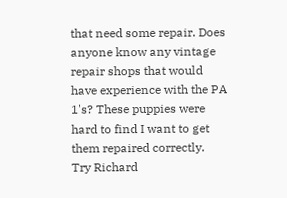that need some repair. Does anyone know any vintage repair shops that would have experience with the PA 1's? These puppies were hard to find I want to get them repaired correctly.
Try Richard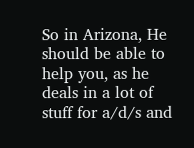So in Arizona, He should be able to help you, as he deals in a lot of stuff for a/d/s and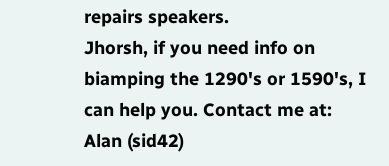repairs speakers.
Jhorsh, if you need info on biamping the 1290's or 1590's, I can help you. Contact me at:
Alan (sid42)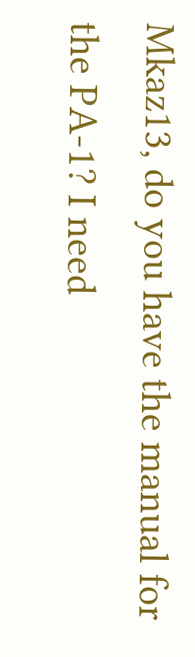Mkaz13, do you have the manual for the PA-1? I need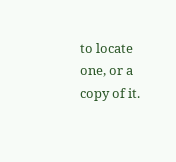to locate one, or a copy of it.